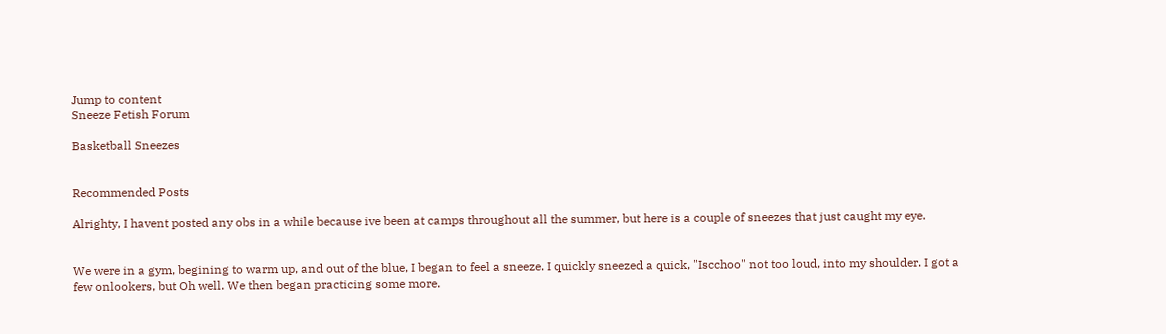Jump to content
Sneeze Fetish Forum

Basketball Sneezes


Recommended Posts

Alrighty, I havent posted any obs in a while because ive been at camps throughout all the summer, but here is a couple of sneezes that just caught my eye.


We were in a gym, begining to warm up, and out of the blue, I began to feel a sneeze. I quickly sneezed a quick, "Iscchoo" not too loud, into my shoulder. I got a few onlookers, but Oh well. We then began practicing some more.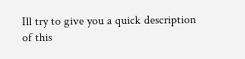Ill try to give you a quick description of this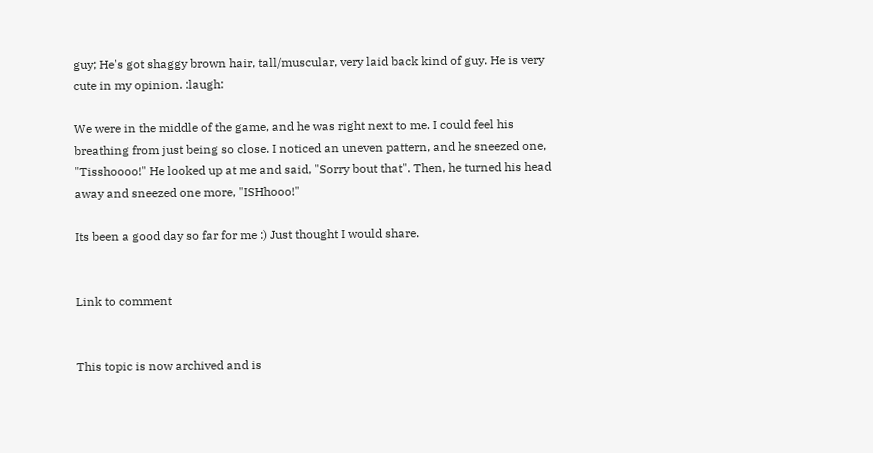guy; He's got shaggy brown hair, tall/muscular, very laid back kind of guy. He is very cute in my opinion. :laugh:

We were in the middle of the game, and he was right next to me. I could feel his breathing from just being so close. I noticed an uneven pattern, and he sneezed one, "Tisshoooo!" He looked up at me and said, "Sorry bout that". Then, he turned his head away and sneezed one more, "ISHhooo!"

Its been a good day so far for me :) Just thought I would share.


Link to comment


This topic is now archived and is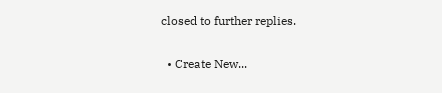closed to further replies.

  • Create New...